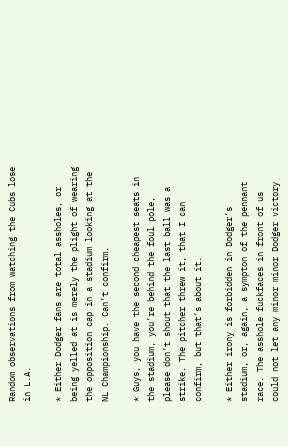Random observations from watching the Cubs lose in L.A.

* Either Dodger fans are total assholes, or being yelled at is merely the plight of wearing the opposition cap in a stadium looking at the NL Championship. Can’t confirm.

* Guys, you have the second cheapest seats in the stadium, you’re behind the foul pole, please don’t shout that the last ball was a strike. The pitcher threw it, that I can confirm, but that’s about it.

* Either irony is forbidden in Dodger’s stadium, or, again, a sympton of the pennant race. The asshole fuckfaces in front of us could not let any minor minor Dodger victory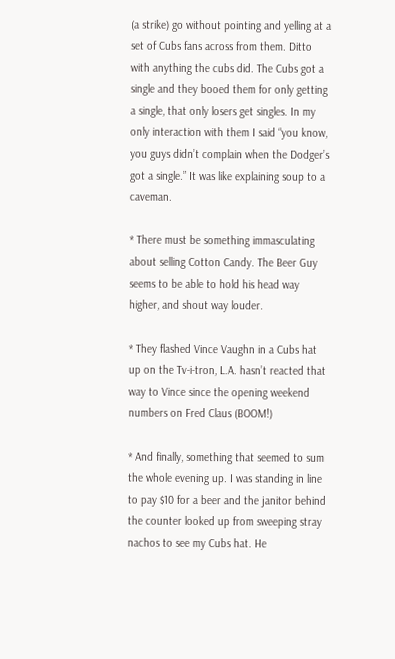(a strike) go without pointing and yelling at a set of Cubs fans across from them. Ditto with anything the cubs did. The Cubs got a single and they booed them for only getting a single, that only losers get singles. In my only interaction with them I said “you know, you guys didn’t complain when the Dodger’s got a single.” It was like explaining soup to a caveman.

* There must be something immasculating about selling Cotton Candy. The Beer Guy seems to be able to hold his head way higher, and shout way louder.

* They flashed Vince Vaughn in a Cubs hat up on the Tv-i-tron, L.A. hasn’t reacted that way to Vince since the opening weekend numbers on Fred Claus (BOOM!)

* And finally, something that seemed to sum the whole evening up. I was standing in line to pay $10 for a beer and the janitor behind the counter looked up from sweeping stray nachos to see my Cubs hat. He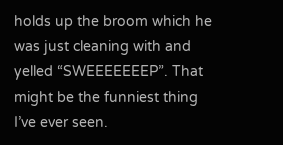holds up the broom which he was just cleaning with and yelled “SWEEEEEEEP”. That might be the funniest thing I’ve ever seen.